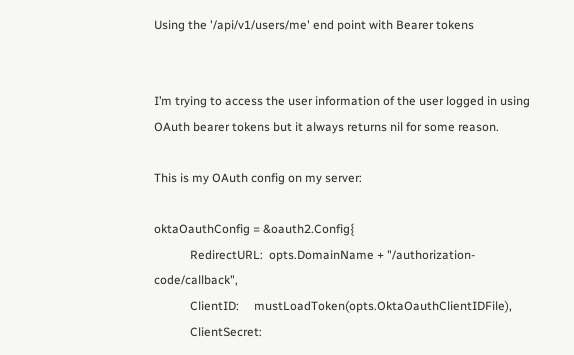Using the '/api/v1/users/me' end point with Bearer tokens


I’m trying to access the user information of the user logged in using OAuth bearer tokens but it always returns nil for some reason.

This is my OAuth config on my server:

oktaOauthConfig = &oauth2.Config{
            RedirectURL:  opts.DomainName + "/authorization-code/callback",
            ClientID:     mustLoadToken(opts.OktaOauthClientIDFile),
            ClientSecret: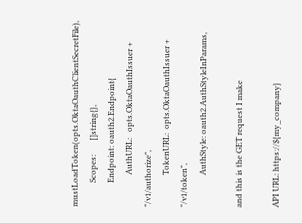mustLoadToken(opts.OktaOauthClientSecretFile),
            Scopes:       []string{},
            Endpoint: oauth2.Endpoint{
                AuthURL:   opts.OktaOauthIssuer + "/v1/authorize",
                TokenURL:  opts.OktaOauthIssuer + "/v1/token",
                AuthStyle: oauth2.AuthStyleInParams,

and this is the GET request I make

API URL: https://${my_company}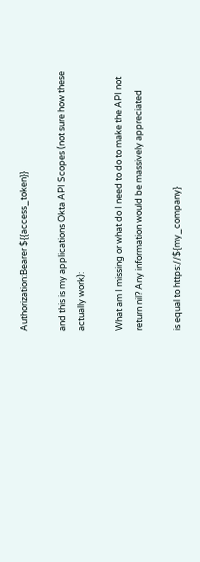Authorization:Bearer ${{access_token}}

and this is my applications Okta API Scopes (not sure how these actually work):

What am I missing or what do I need to do to make the API not return nil? Any information would be massively appreciated

is equal to https://${my_company}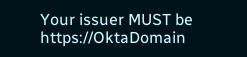Your issuer MUST be https://OktaDomain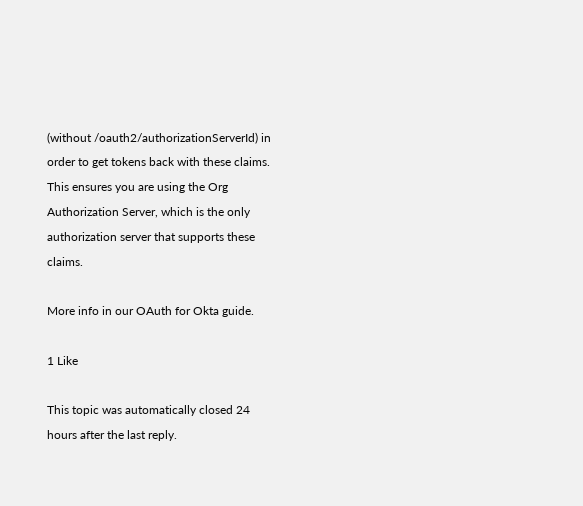(without /oauth2/authorizationServerId) in order to get tokens back with these claims. This ensures you are using the Org Authorization Server, which is the only authorization server that supports these claims.

More info in our OAuth for Okta guide.

1 Like

This topic was automatically closed 24 hours after the last reply.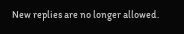New replies are no longer allowed.